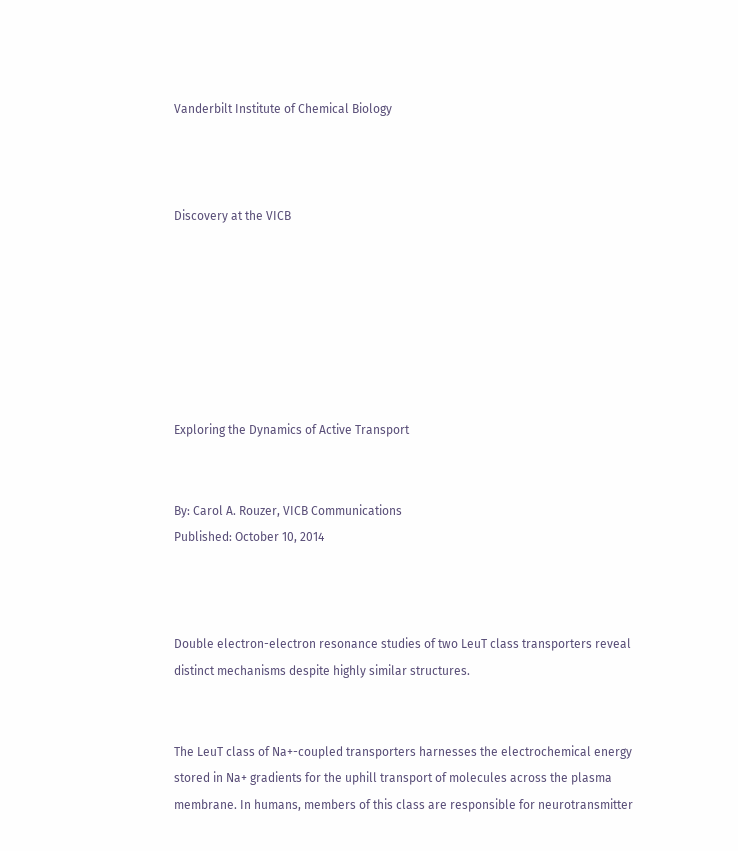Vanderbilt Institute of Chemical Biology



Discovery at the VICB







Exploring the Dynamics of Active Transport


By: Carol A. Rouzer, VICB Communications
Published: October 10, 2014



Double electron-electron resonance studies of two LeuT class transporters reveal distinct mechanisms despite highly similar structures.


The LeuT class of Na+-coupled transporters harnesses the electrochemical energy stored in Na+ gradients for the uphill transport of molecules across the plasma membrane. In humans, members of this class are responsible for neurotransmitter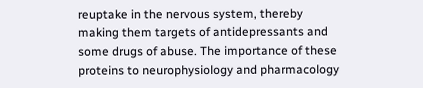reuptake in the nervous system, thereby making them targets of antidepressants and some drugs of abuse. The importance of these proteins to neurophysiology and pharmacology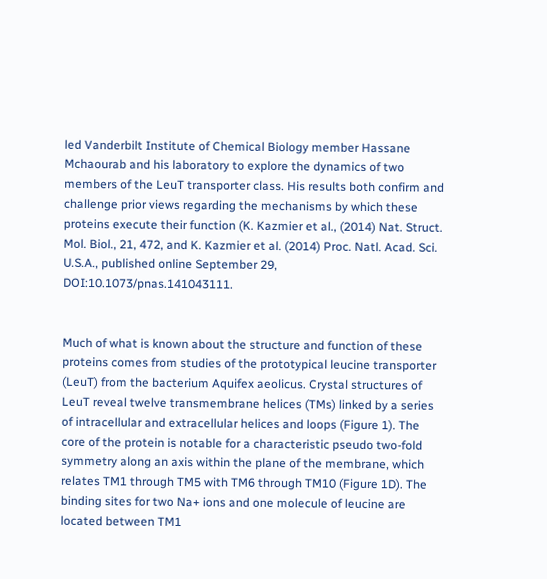led Vanderbilt Institute of Chemical Biology member Hassane Mchaourab and his laboratory to explore the dynamics of two members of the LeuT transporter class. His results both confirm and challenge prior views regarding the mechanisms by which these proteins execute their function (K. Kazmier et al., (2014) Nat. Struct. Mol. Biol., 21, 472, and K. Kazmier et al. (2014) Proc. Natl. Acad. Sci. U.S.A., published online September 29, DOI:10.1073/pnas.141043111.


Much of what is known about the structure and function of these proteins comes from studies of the prototypical leucine transporter (LeuT) from the bacterium Aquifex aeolicus. Crystal structures of LeuT reveal twelve transmembrane helices (TMs) linked by a series of intracellular and extracellular helices and loops (Figure 1). The core of the protein is notable for a characteristic pseudo two-fold symmetry along an axis within the plane of the membrane, which relates TM1 through TM5 with TM6 through TM10 (Figure 1D). The binding sites for two Na+ ions and one molecule of leucine are located between TM1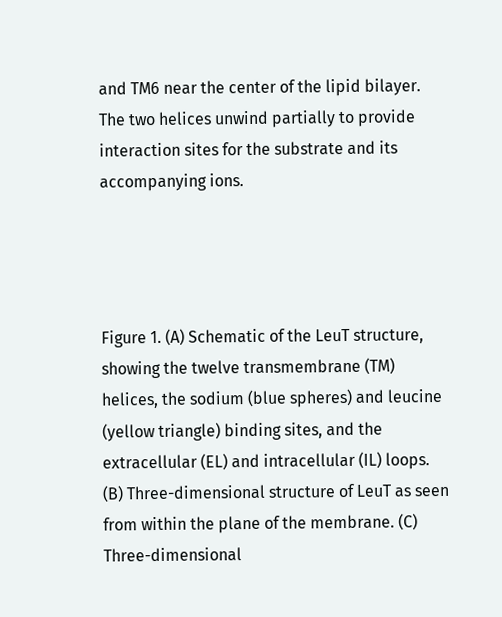and TM6 near the center of the lipid bilayer. The two helices unwind partially to provide interaction sites for the substrate and its accompanying ions.




Figure 1. (A) Schematic of the LeuT structure, showing the twelve transmembrane (TM) helices, the sodium (blue spheres) and leucine (yellow triangle) binding sites, and the extracellular (EL) and intracellular (IL) loops. (B) Three-dimensional structure of LeuT as seen from within the plane of the membrane. (C) Three-dimensional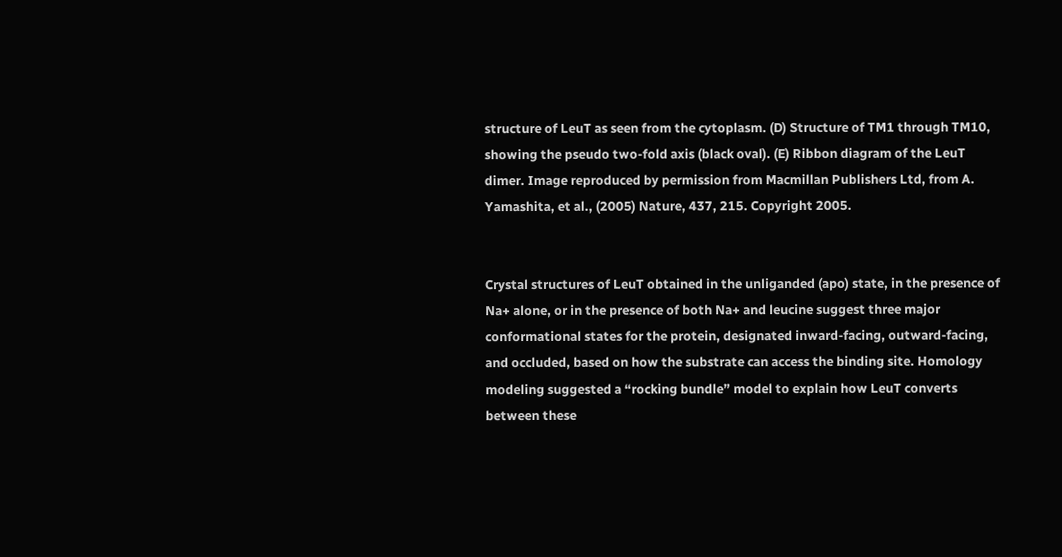structure of LeuT as seen from the cytoplasm. (D) Structure of TM1 through TM10, showing the pseudo two-fold axis (black oval). (E) Ribbon diagram of the LeuT dimer. Image reproduced by permission from Macmillan Publishers Ltd, from A. Yamashita, et al., (2005) Nature, 437, 215. Copyright 2005.


Crystal structures of LeuT obtained in the unliganded (apo) state, in the presence of Na+ alone, or in the presence of both Na+ and leucine suggest three major conformational states for the protein, designated inward-facing, outward-facing, and occluded, based on how the substrate can access the binding site. Homology modeling suggested a “rocking bundle” model to explain how LeuT converts between these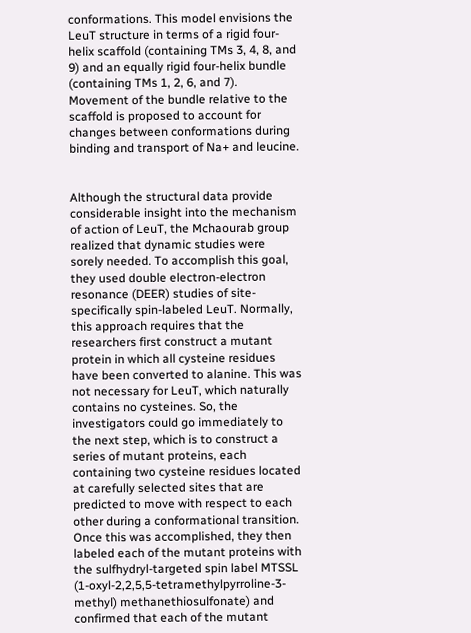conformations. This model envisions the LeuT structure in terms of a rigid four-helix scaffold (containing TMs 3, 4, 8, and 9) and an equally rigid four-helix bundle (containing TMs 1, 2, 6, and 7). Movement of the bundle relative to the scaffold is proposed to account for changes between conformations during binding and transport of Na+ and leucine.


Although the structural data provide considerable insight into the mechanism of action of LeuT, the Mchaourab group realized that dynamic studies were sorely needed. To accomplish this goal, they used double electron-electron resonance (DEER) studies of site-specifically spin-labeled LeuT. Normally, this approach requires that the researchers first construct a mutant protein in which all cysteine residues have been converted to alanine. This was not necessary for LeuT, which naturally contains no cysteines. So, the investigators could go immediately to the next step, which is to construct a series of mutant proteins, each containing two cysteine residues located at carefully selected sites that are predicted to move with respect to each other during a conformational transition. Once this was accomplished, they then labeled each of the mutant proteins with the sulfhydryl-targeted spin label MTSSL (1-oxyl-2,2,5,5-tetramethylpyrroline-3-methyl) methanethiosulfonate) and confirmed that each of the mutant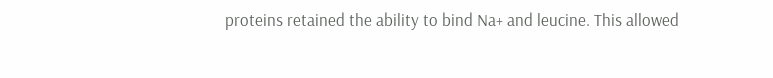proteins retained the ability to bind Na+ and leucine. This allowed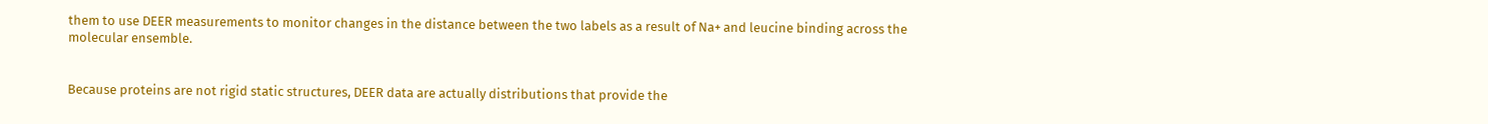them to use DEER measurements to monitor changes in the distance between the two labels as a result of Na+ and leucine binding across the molecular ensemble.


Because proteins are not rigid static structures, DEER data are actually distributions that provide the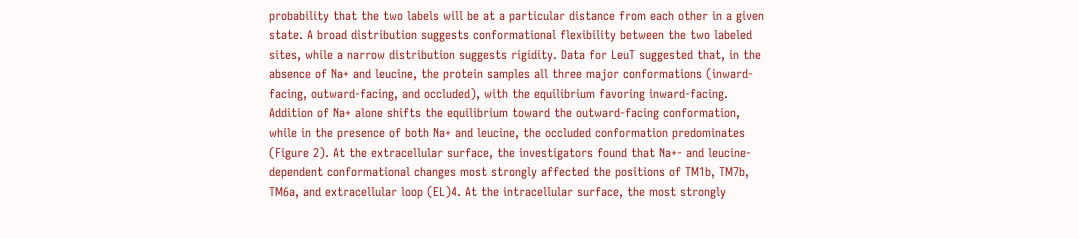probability that the two labels will be at a particular distance from each other in a given state. A broad distribution suggests conformational flexibility between the two labeled sites, while a narrow distribution suggests rigidity. Data for LeuT suggested that, in the absence of Na+ and leucine, the protein samples all three major conformations (inward-facing, outward-facing, and occluded), with the equilibrium favoring inward-facing. Addition of Na+ alone shifts the equilibrium toward the outward-facing conformation, while in the presence of both Na+ and leucine, the occluded conformation predominates (Figure 2). At the extracellular surface, the investigators found that Na+- and leucine-dependent conformational changes most strongly affected the positions of TM1b, TM7b, TM6a, and extracellular loop (EL)4. At the intracellular surface, the most strongly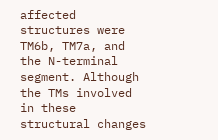affected structures were TM6b, TM7a, and the N-terminal segment. Although the TMs involved in these structural changes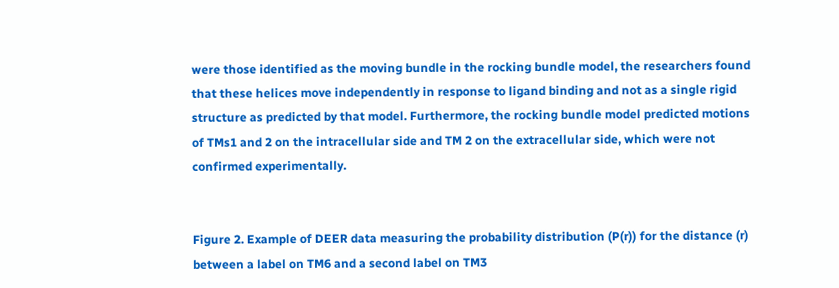were those identified as the moving bundle in the rocking bundle model, the researchers found that these helices move independently in response to ligand binding and not as a single rigid structure as predicted by that model. Furthermore, the rocking bundle model predicted motions of TMs1 and 2 on the intracellular side and TM 2 on the extracellular side, which were not confirmed experimentally.


Figure 2. Example of DEER data measuring the probability distribution (P(r)) for the distance (r) between a label on TM6 and a second label on TM3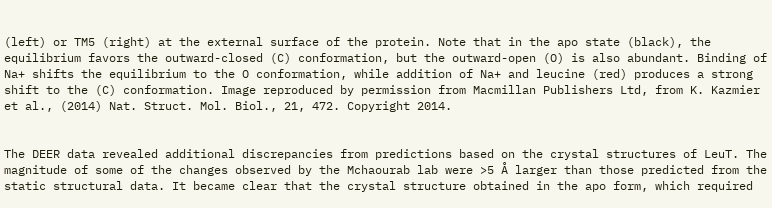(left) or TM5 (right) at the external surface of the protein. Note that in the apo state (black), the equilibrium favors the outward-closed (C) conformation, but the outward-open (O) is also abundant. Binding of Na+ shifts the equilibrium to the O conformation, while addition of Na+ and leucine (red) produces a strong shift to the (C) conformation. Image reproduced by permission from Macmillan Publishers Ltd, from K. Kazmier et al., (2014) Nat. Struct. Mol. Biol., 21, 472. Copyright 2014.


The DEER data revealed additional discrepancies from predictions based on the crystal structures of LeuT. The magnitude of some of the changes observed by the Mchaourab lab were >5 Å larger than those predicted from the static structural data. It became clear that the crystal structure obtained in the apo form, which required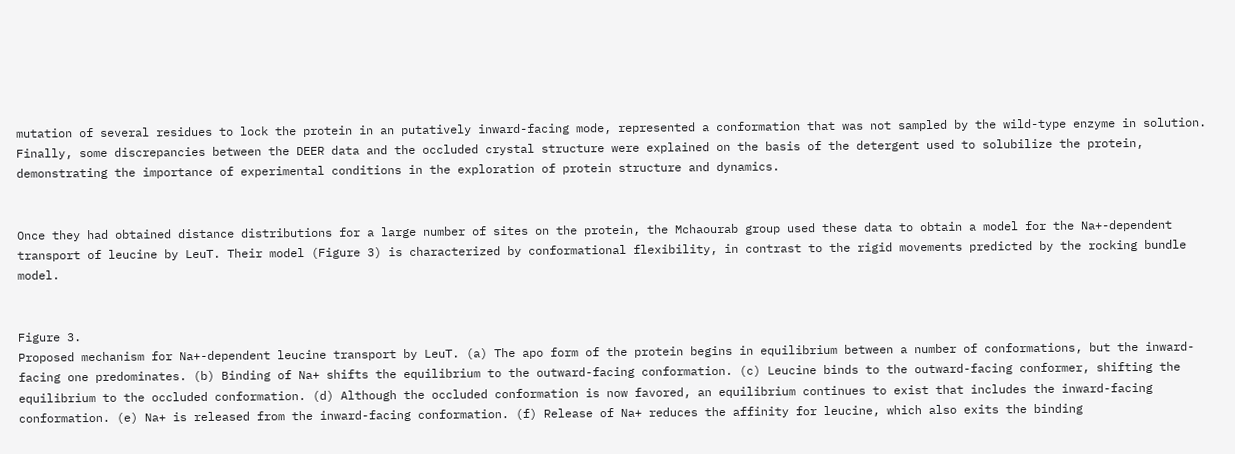mutation of several residues to lock the protein in an putatively inward-facing mode, represented a conformation that was not sampled by the wild-type enzyme in solution. Finally, some discrepancies between the DEER data and the occluded crystal structure were explained on the basis of the detergent used to solubilize the protein, demonstrating the importance of experimental conditions in the exploration of protein structure and dynamics.


Once they had obtained distance distributions for a large number of sites on the protein, the Mchaourab group used these data to obtain a model for the Na+-dependent transport of leucine by LeuT. Their model (Figure 3) is characterized by conformational flexibility, in contrast to the rigid movements predicted by the rocking bundle model.


Figure 3.
Proposed mechanism for Na+-dependent leucine transport by LeuT. (a) The apo form of the protein begins in equilibrium between a number of conformations, but the inward-facing one predominates. (b) Binding of Na+ shifts the equilibrium to the outward-facing conformation. (c) Leucine binds to the outward-facing conformer, shifting the equilibrium to the occluded conformation. (d) Although the occluded conformation is now favored, an equilibrium continues to exist that includes the inward-facing conformation. (e) Na+ is released from the inward-facing conformation. (f) Release of Na+ reduces the affinity for leucine, which also exits the binding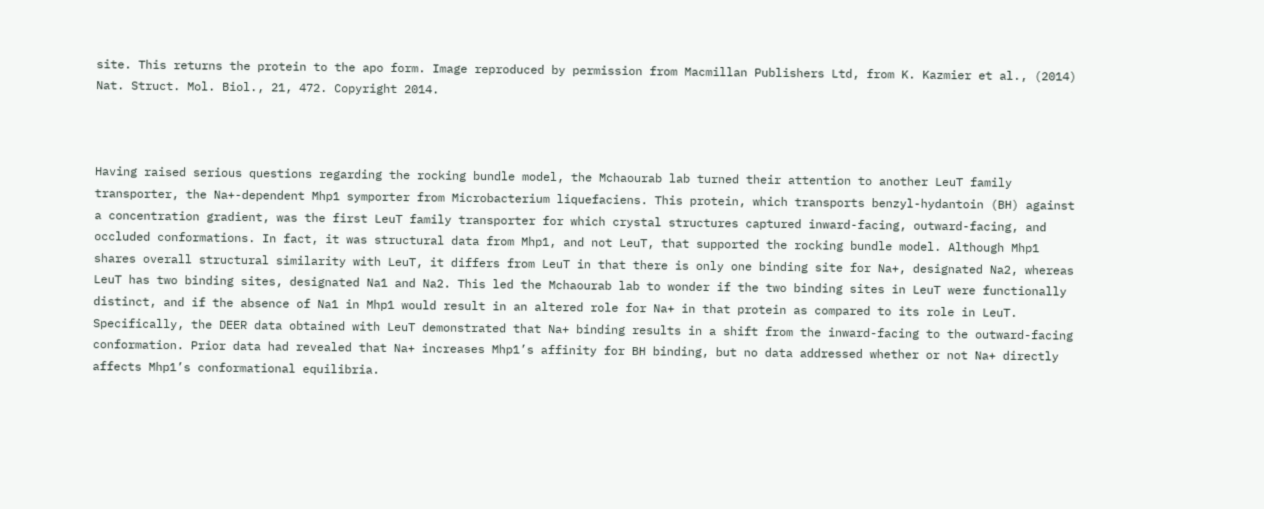site. This returns the protein to the apo form. Image reproduced by permission from Macmillan Publishers Ltd, from K. Kazmier et al., (2014) Nat. Struct. Mol. Biol., 21, 472. Copyright 2014.



Having raised serious questions regarding the rocking bundle model, the Mchaourab lab turned their attention to another LeuT family transporter, the Na+-dependent Mhp1 symporter from Microbacterium liquefaciens. This protein, which transports benzyl-hydantoin (BH) against a concentration gradient, was the first LeuT family transporter for which crystal structures captured inward-facing, outward-facing, and occluded conformations. In fact, it was structural data from Mhp1, and not LeuT, that supported the rocking bundle model. Although Mhp1 shares overall structural similarity with LeuT, it differs from LeuT in that there is only one binding site for Na+, designated Na2, whereas LeuT has two binding sites, designated Na1 and Na2. This led the Mchaourab lab to wonder if the two binding sites in LeuT were functionally distinct, and if the absence of Na1 in Mhp1 would result in an altered role for Na+ in that protein as compared to its role in LeuT. Specifically, the DEER data obtained with LeuT demonstrated that Na+ binding results in a shift from the inward-facing to the outward-facing conformation. Prior data had revealed that Na+ increases Mhp1’s affinity for BH binding, but no data addressed whether or not Na+ directly affects Mhp1’s conformational equilibria.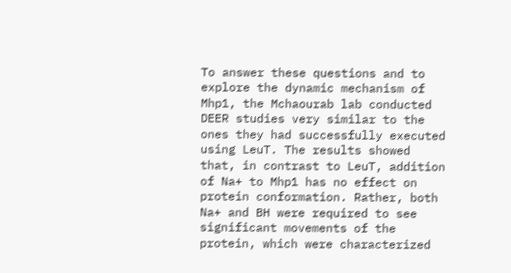To answer these questions and to explore the dynamic mechanism of Mhp1, the Mchaourab lab conducted DEER studies very similar to the ones they had successfully executed using LeuT. The results showed that, in contrast to LeuT, addition of Na+ to Mhp1 has no effect on protein conformation. Rather, both Na+ and BH were required to see significant movements of the protein, which were characterized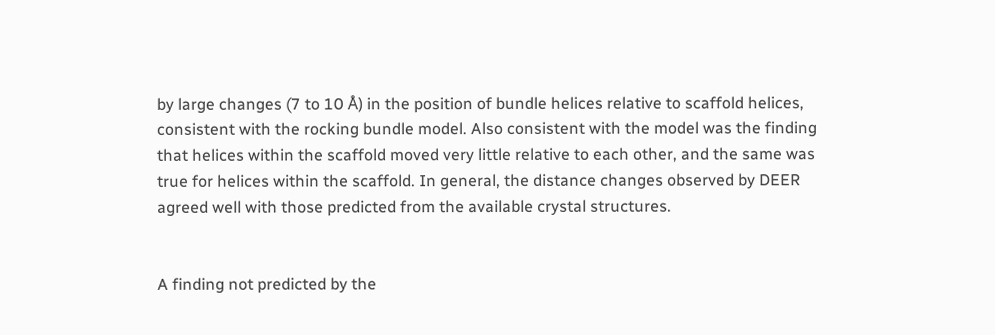by large changes (7 to 10 Å) in the position of bundle helices relative to scaffold helices, consistent with the rocking bundle model. Also consistent with the model was the finding that helices within the scaffold moved very little relative to each other, and the same was true for helices within the scaffold. In general, the distance changes observed by DEER agreed well with those predicted from the available crystal structures.


A finding not predicted by the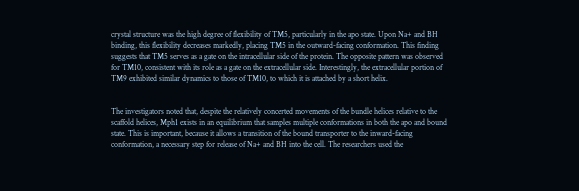crystal structure was the high degree of flexibility of TM5, particularly in the apo state. Upon Na+ and BH binding, this flexibility decreases markedly, placing TM5 in the outward-facing conformation. This finding suggests that TM5 serves as a gate on the intracellular side of the protein. The opposite pattern was observed for TM10, consistent with its role as a gate on the extracellular side. Interestingly, the extracellular portion of TM9 exhibited similar dynamics to those of TM10, to which it is attached by a short helix.


The investigators noted that, despite the relatively concerted movements of the bundle helices relative to the scaffold helices, Mph1 exists in an equilibrium that samples multiple conformations in both the apo and bound state. This is important, because it allows a transition of the bound transporter to the inward-facing conformation, a necessary step for release of Na+ and BH into the cell. The researchers used the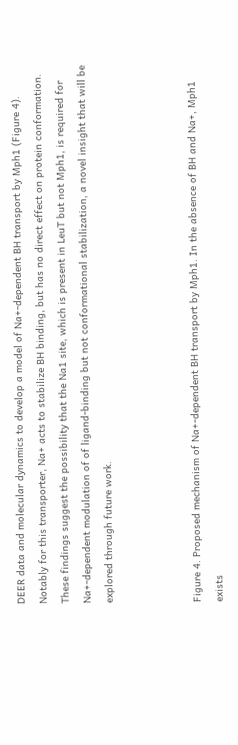DEER data and molecular dynamics to develop a model of Na+-dependent BH transport by Mph1 (Figure 4). Notably for this transporter, Na+ acts to stabilize BH binding, but has no direct effect on protein conformation. These findings suggest the possibility that the Na1 site, which is present in LeuT but not Mph1, is required for Na+-dependent modulation of of ligand-binding but not conformational stabilization, a novel insight that will be explored through future work.



Figure 4. Proposed mechanism of Na+-dependent BH transport by Mph1. In the absence of BH and Na+, Mph1 exists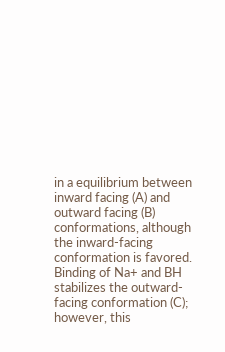in a equilibrium between inward facing (A) and outward facing (B) conformations, although the inward-facing conformation is favored. Binding of Na+ and BH stabilizes the outward-facing conformation (C); however, this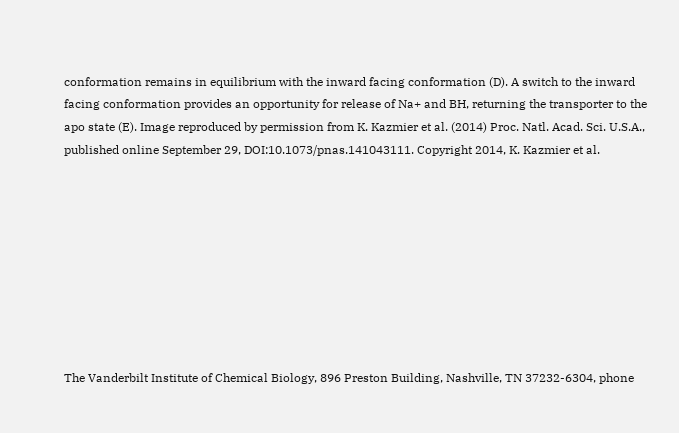conformation remains in equilibrium with the inward facing conformation (D). A switch to the inward facing conformation provides an opportunity for release of Na+ and BH, returning the transporter to the apo state (E). Image reproduced by permission from K. Kazmier et al. (2014) Proc. Natl. Acad. Sci. U.S.A., published online September 29, DOI:10.1073/pnas.141043111. Copyright 2014, K. Kazmier et al.









The Vanderbilt Institute of Chemical Biology, 896 Preston Building, Nashville, TN 37232-6304, phone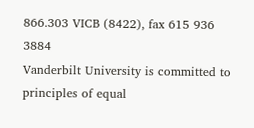866.303 VICB (8422), fax 615 936 3884
Vanderbilt University is committed to principles of equal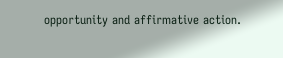opportunity and affirmative action.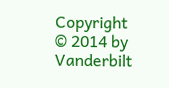Copyright © 2014 by Vanderbilt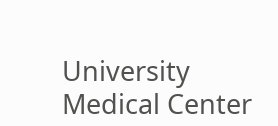University Medical Center